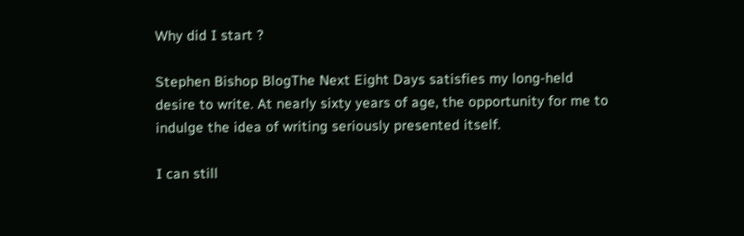Why did I start ?

Stephen Bishop BlogThe Next Eight Days satisfies my long-held desire to write. At nearly sixty years of age, the opportunity for me to indulge the idea of writing seriously presented itself.

I can still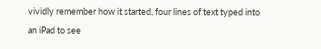vividly remember how it started, four lines of text typed into an iPad to see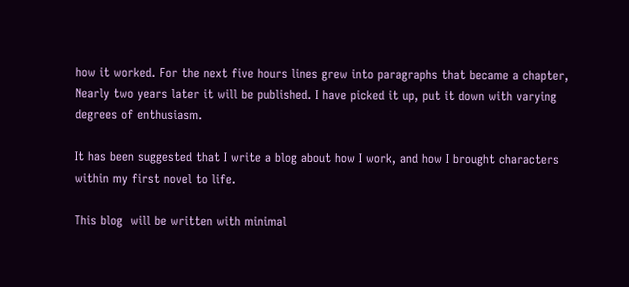how it worked. For the next five hours lines grew into paragraphs that became a chapter,  Nearly two years later it will be published. I have picked it up, put it down with varying degrees of enthusiasm.

It has been suggested that I write a blog about how I work, and how I brought characters within my first novel to life.

This blog  will be written with minimal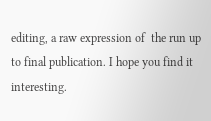editing, a raw expression of  the run up to final publication. I hope you find it interesting.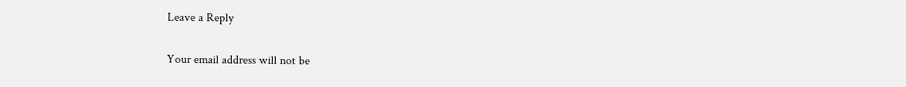Leave a Reply

Your email address will not be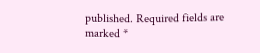published. Required fields are marked *